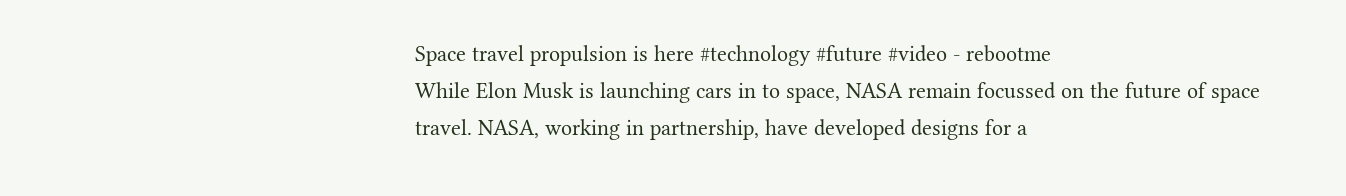Space travel propulsion is here #technology #future #video - rebootme
While Elon Musk is launching cars in to space, NASA remain focussed on the future of space travel. NASA, working in partnership, have developed designs for a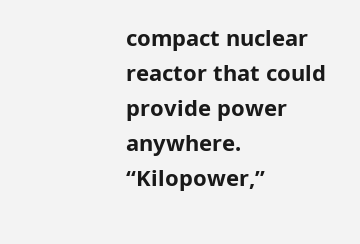compact nuclear reactor that could provide power anywhere. “Kilopower,”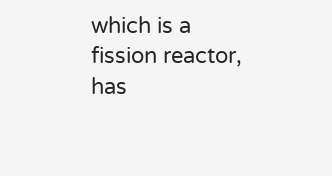which is a fission reactor, has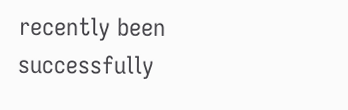recently been successfully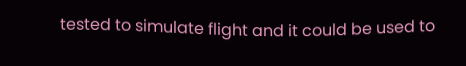tested to simulate flight and it could be used to